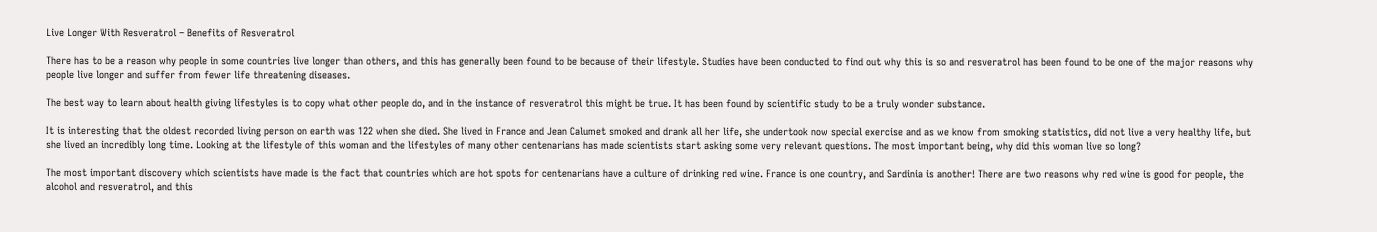Live Longer With Resveratrol – Benefits of Resveratrol

There has to be a reason why people in some countries live longer than others, and this has generally been found to be because of their lifestyle. Studies have been conducted to find out why this is so and resveratrol has been found to be one of the major reasons why people live longer and suffer from fewer life threatening diseases.

The best way to learn about health giving lifestyles is to copy what other people do, and in the instance of resveratrol this might be true. It has been found by scientific study to be a truly wonder substance.

It is interesting that the oldest recorded living person on earth was 122 when she died. She lived in France and Jean Calumet smoked and drank all her life, she undertook now special exercise and as we know from smoking statistics, did not live a very healthy life, but she lived an incredibly long time. Looking at the lifestyle of this woman and the lifestyles of many other centenarians has made scientists start asking some very relevant questions. The most important being, why did this woman live so long?

The most important discovery which scientists have made is the fact that countries which are hot spots for centenarians have a culture of drinking red wine. France is one country, and Sardinia is another! There are two reasons why red wine is good for people, the alcohol and resveratrol, and this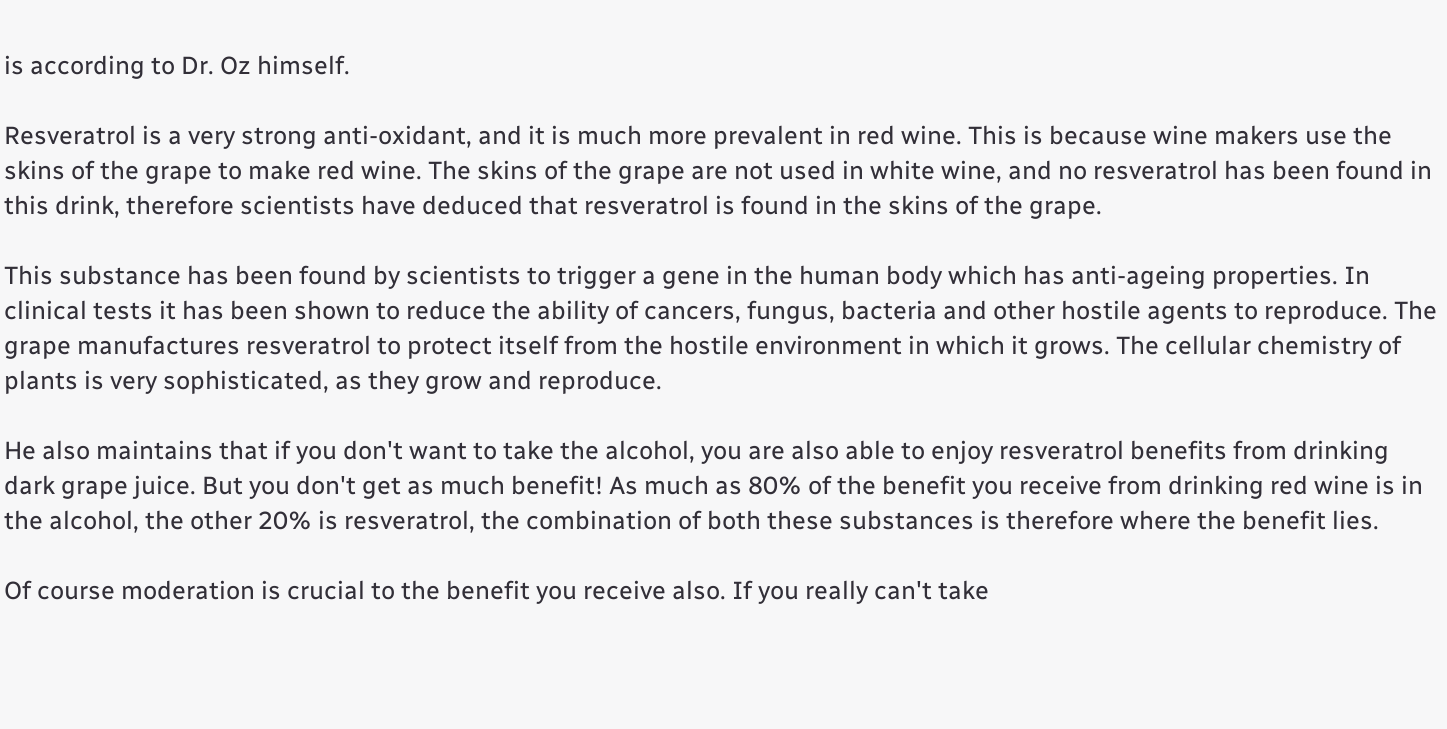is according to Dr. Oz himself.

Resveratrol is a very strong anti-oxidant, and it is much more prevalent in red wine. This is because wine makers use the skins of the grape to make red wine. The skins of the grape are not used in white wine, and no resveratrol has been found in this drink, therefore scientists have deduced that resveratrol is found in the skins of the grape.

This substance has been found by scientists to trigger a gene in the human body which has anti-ageing properties. In clinical tests it has been shown to reduce the ability of cancers, fungus, bacteria and other hostile agents to reproduce. The grape manufactures resveratrol to protect itself from the hostile environment in which it grows. The cellular chemistry of plants is very sophisticated, as they grow and reproduce.

He also maintains that if you don't want to take the alcohol, you are also able to enjoy resveratrol benefits from drinking dark grape juice. But you don't get as much benefit! As much as 80% of the benefit you receive from drinking red wine is in the alcohol, the other 20% is resveratrol, the combination of both these substances is therefore where the benefit lies.

Of course moderation is crucial to the benefit you receive also. If you really can't take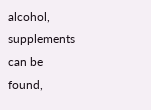alcohol, supplements can be found,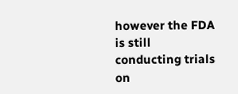however the FDA is still conducting trials on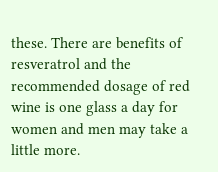these. There are benefits of resveratrol and the recommended dosage of red wine is one glass a day for women and men may take a little more.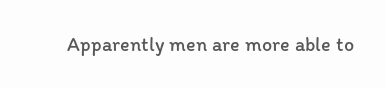Apparently men are more able to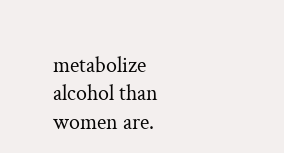metabolize alcohol than women are.